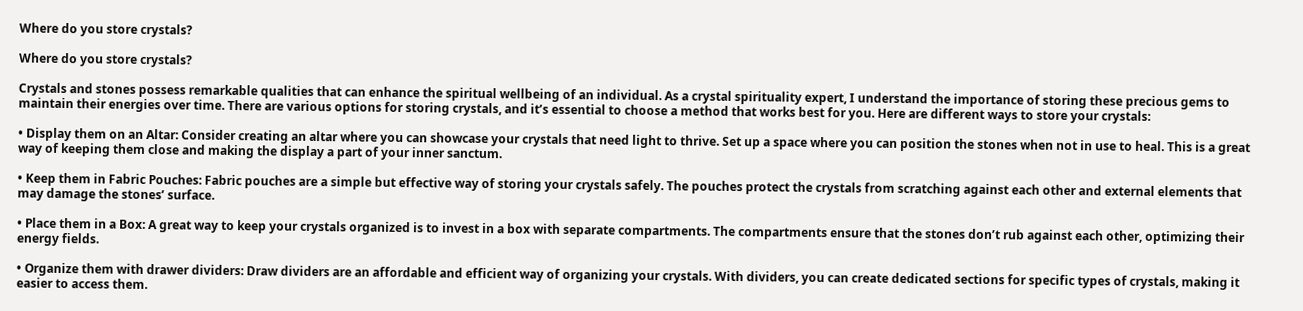Where do you store crystals?

Where do you store crystals?

Crystals and stones possess remarkable qualities that can enhance the spiritual wellbeing of an individual. As a crystal spirituality expert, I understand the importance of storing these precious gems to maintain their energies over time. There are various options for storing crystals, and it’s essential to choose a method that works best for you. Here are different ways to store your crystals:

• Display them on an Altar: Consider creating an altar where you can showcase your crystals that need light to thrive. Set up a space where you can position the stones when not in use to heal. This is a great way of keeping them close and making the display a part of your inner sanctum.

• Keep them in Fabric Pouches: Fabric pouches are a simple but effective way of storing your crystals safely. The pouches protect the crystals from scratching against each other and external elements that may damage the stones’ surface.

• Place them in a Box: A great way to keep your crystals organized is to invest in a box with separate compartments. The compartments ensure that the stones don’t rub against each other, optimizing their energy fields.

• Organize them with drawer dividers: Draw dividers are an affordable and efficient way of organizing your crystals. With dividers, you can create dedicated sections for specific types of crystals, making it easier to access them.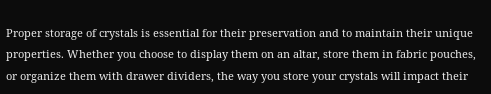Proper storage of crystals is essential for their preservation and to maintain their unique properties. Whether you choose to display them on an altar, store them in fabric pouches, or organize them with drawer dividers, the way you store your crystals will impact their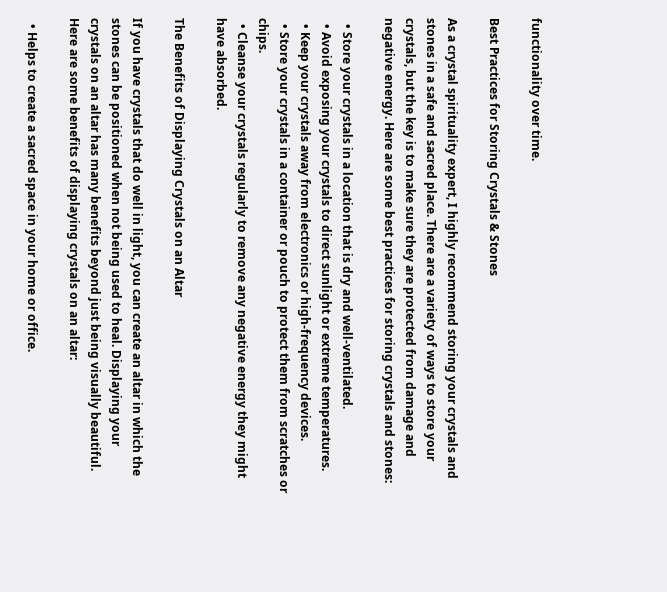functionality over time.

Best Practices for Storing Crystals & Stones

As a crystal spirituality expert, I highly recommend storing your crystals and stones in a safe and sacred place. There are a variety of ways to store your crystals, but the key is to make sure they are protected from damage and negative energy. Here are some best practices for storing crystals and stones:

  • Store your crystals in a location that is dry and well-ventilated.
  • Avoid exposing your crystals to direct sunlight or extreme temperatures.
  • Keep your crystals away from electronics or high-frequency devices.
  • Store your crystals in a container or pouch to protect them from scratches or chips.
  • Cleanse your crystals regularly to remove any negative energy they might have absorbed.

The Benefits of Displaying Crystals on an Altar

If you have crystals that do well in light, you can create an altar in which the stones can be positioned when not being used to heal. Displaying your crystals on an altar has many benefits beyond just being visually beautiful. Here are some benefits of displaying crystals on an altar:

  • Helps to create a sacred space in your home or office.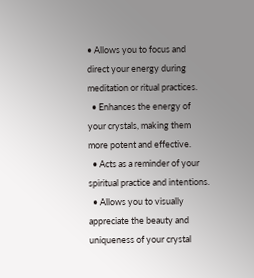• Allows you to focus and direct your energy during meditation or ritual practices.
  • Enhances the energy of your crystals, making them more potent and effective.
  • Acts as a reminder of your spiritual practice and intentions.
  • Allows you to visually appreciate the beauty and uniqueness of your crystal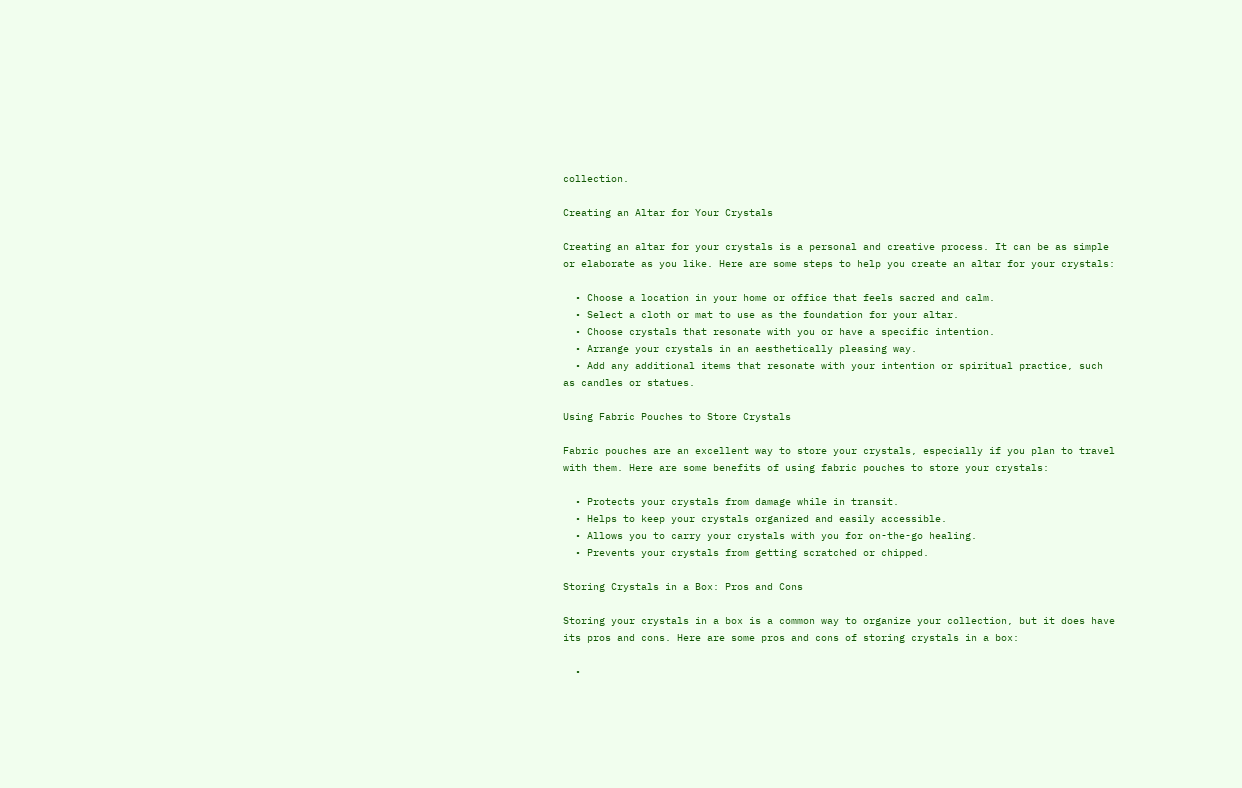collection.

Creating an Altar for Your Crystals

Creating an altar for your crystals is a personal and creative process. It can be as simple or elaborate as you like. Here are some steps to help you create an altar for your crystals:

  • Choose a location in your home or office that feels sacred and calm.
  • Select a cloth or mat to use as the foundation for your altar.
  • Choose crystals that resonate with you or have a specific intention.
  • Arrange your crystals in an aesthetically pleasing way.
  • Add any additional items that resonate with your intention or spiritual practice, such as candles or statues.

Using Fabric Pouches to Store Crystals

Fabric pouches are an excellent way to store your crystals, especially if you plan to travel with them. Here are some benefits of using fabric pouches to store your crystals:

  • Protects your crystals from damage while in transit.
  • Helps to keep your crystals organized and easily accessible.
  • Allows you to carry your crystals with you for on-the-go healing.
  • Prevents your crystals from getting scratched or chipped.

Storing Crystals in a Box: Pros and Cons

Storing your crystals in a box is a common way to organize your collection, but it does have its pros and cons. Here are some pros and cons of storing crystals in a box:

  •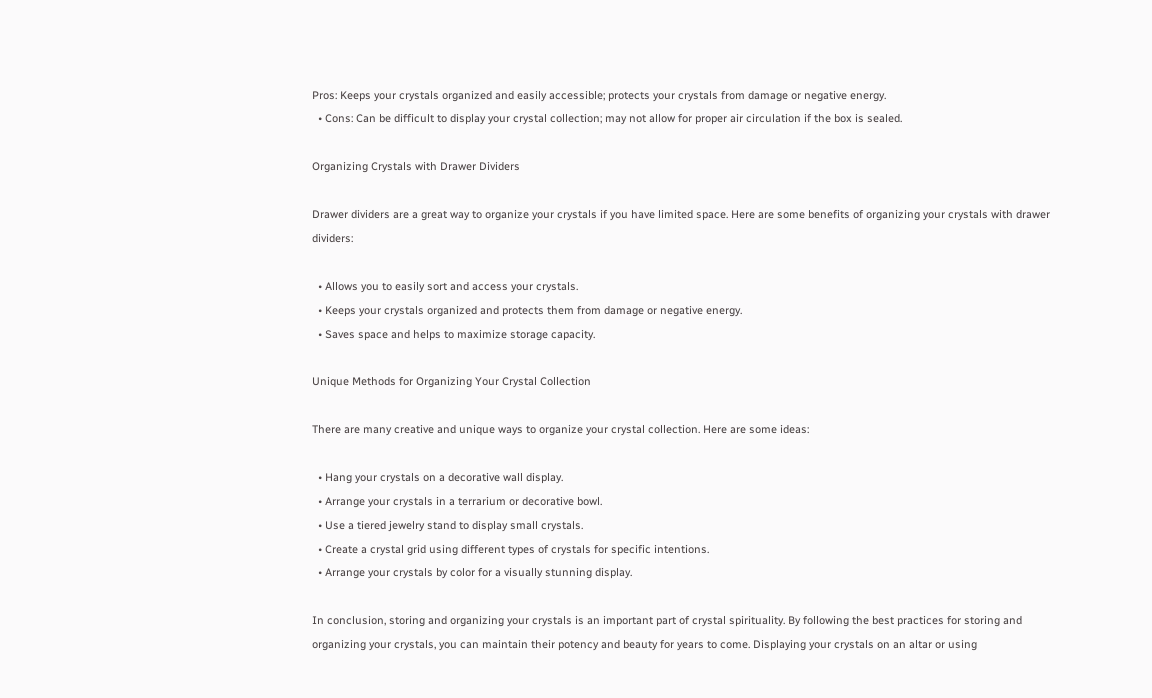Pros: Keeps your crystals organized and easily accessible; protects your crystals from damage or negative energy.
  • Cons: Can be difficult to display your crystal collection; may not allow for proper air circulation if the box is sealed.

Organizing Crystals with Drawer Dividers

Drawer dividers are a great way to organize your crystals if you have limited space. Here are some benefits of organizing your crystals with drawer dividers:

  • Allows you to easily sort and access your crystals.
  • Keeps your crystals organized and protects them from damage or negative energy.
  • Saves space and helps to maximize storage capacity.

Unique Methods for Organizing Your Crystal Collection

There are many creative and unique ways to organize your crystal collection. Here are some ideas:

  • Hang your crystals on a decorative wall display.
  • Arrange your crystals in a terrarium or decorative bowl.
  • Use a tiered jewelry stand to display small crystals.
  • Create a crystal grid using different types of crystals for specific intentions.
  • Arrange your crystals by color for a visually stunning display.

In conclusion, storing and organizing your crystals is an important part of crystal spirituality. By following the best practices for storing and organizing your crystals, you can maintain their potency and beauty for years to come. Displaying your crystals on an altar or using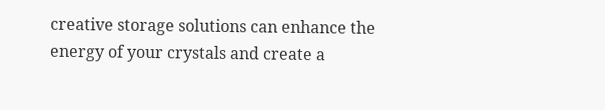creative storage solutions can enhance the energy of your crystals and create a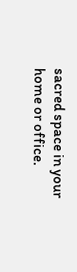sacred space in your home or office.